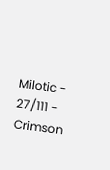Milotic - 27/111 - Crimson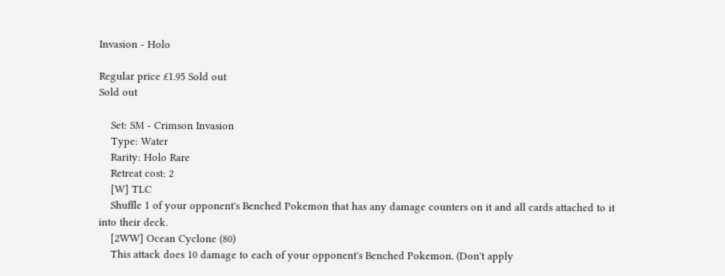Invasion - Holo

Regular price £1.95 Sold out
Sold out

    Set: SM - Crimson Invasion
    Type: Water
    Rarity: Holo Rare
    Retreat cost: 2
    [W] TLC
    Shuffle 1 of your opponent's Benched Pokemon that has any damage counters on it and all cards attached to it into their deck.
    [2WW] Ocean Cyclone (80)
    This attack does 10 damage to each of your opponent's Benched Pokemon. (Don't apply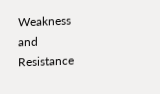Weakness and Resistance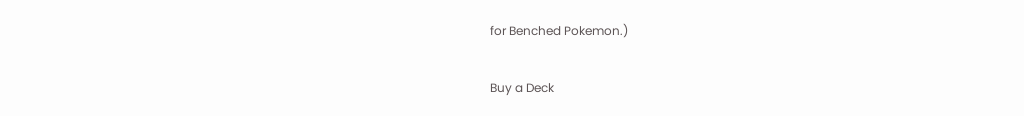for Benched Pokemon.)

Buy a Deck